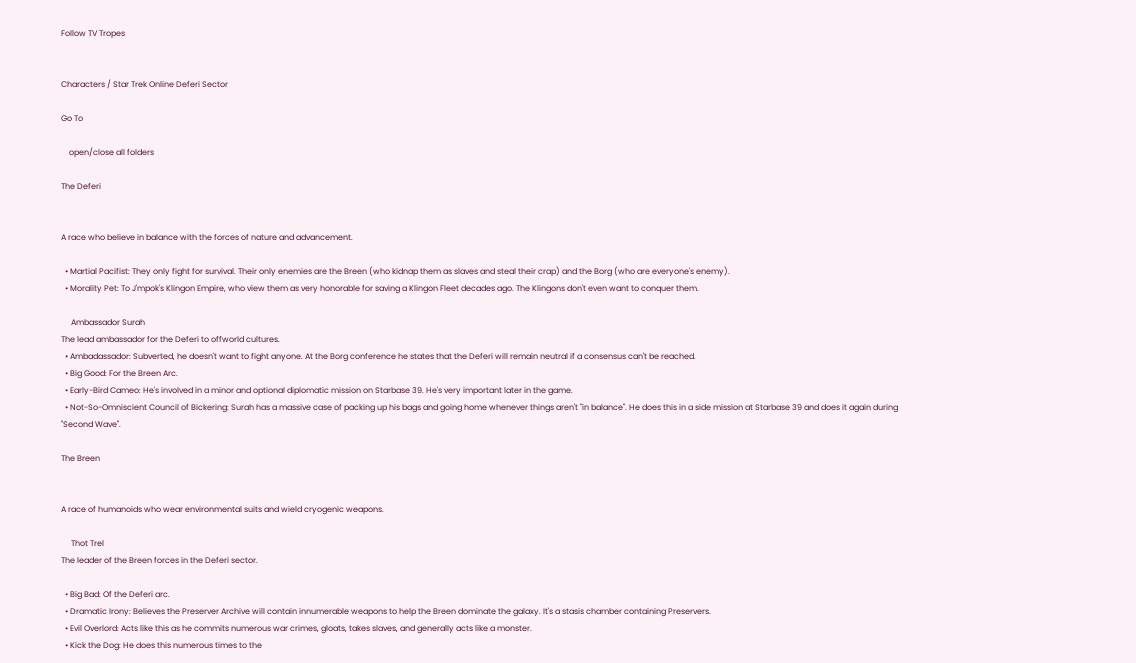Follow TV Tropes


Characters / Star Trek Online Deferi Sector

Go To

    open/close all folders

The Deferi


A race who believe in balance with the forces of nature and advancement.

  • Martial Pacifist: They only fight for survival. Their only enemies are the Breen (who kidnap them as slaves and steal their crap) and the Borg (who are everyone's enemy).
  • Morality Pet: To J'mpok's Klingon Empire, who view them as very honorable for saving a Klingon Fleet decades ago. The Klingons don't even want to conquer them.

     Ambassador Surah
The lead ambassador for the Deferi to offworld cultures.
  • Ambadassador: Subverted, he doesn't want to fight anyone. At the Borg conference he states that the Deferi will remain neutral if a consensus can't be reached.
  • Big Good: For the Breen Arc.
  • Early-Bird Cameo: He's involved in a minor and optional diplomatic mission on Starbase 39. He's very important later in the game.
  • Not-So-Omniscient Council of Bickering: Surah has a massive case of packing up his bags and going home whenever things aren't "in balance". He does this in a side mission at Starbase 39 and does it again during "Second Wave".

The Breen


A race of humanoids who wear environmental suits and wield cryogenic weapons.

     Thot Trel
The leader of the Breen forces in the Deferi sector.

  • Big Bad: Of the Deferi arc.
  • Dramatic Irony: Believes the Preserver Archive will contain innumerable weapons to help the Breen dominate the galaxy. It's a stasis chamber containing Preservers.
  • Evil Overlord: Acts like this as he commits numerous war crimes, gloats, takes slaves, and generally acts like a monster.
  • Kick the Dog: He does this numerous times to the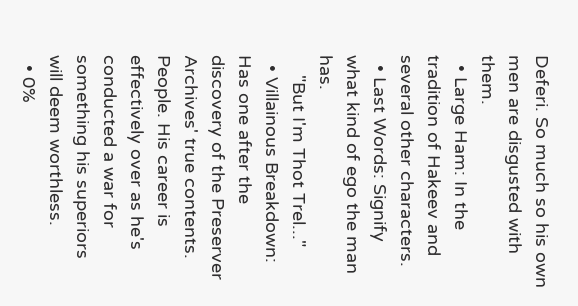Deferi. So much so his own men are disgusted with them.
  • Large Ham: In the tradition of Hakeev and several other characters.
  • Last Words: Signify what kind of ego the man has.
    "But I'm Thot Trel..."
  • Villainous Breakdown: Has one after the discovery of the Preserver Archives' true contents. People. His career is effectively over as he's conducted a war for something his superiors will deem worthless.
  • 0%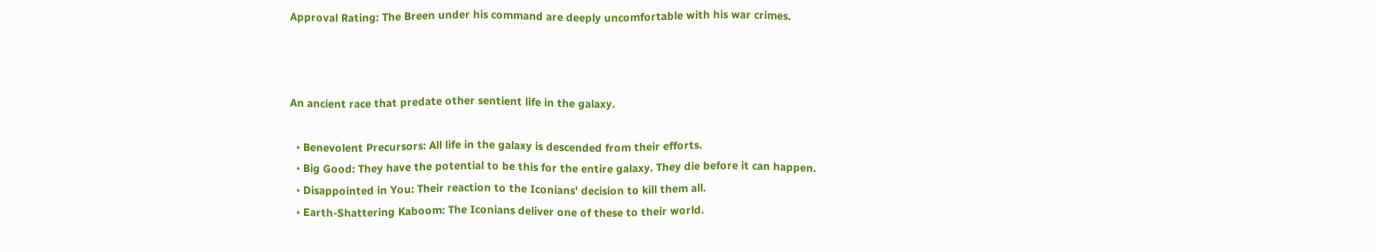Approval Rating: The Breen under his command are deeply uncomfortable with his war crimes.



An ancient race that predate other sentient life in the galaxy.

  • Benevolent Precursors: All life in the galaxy is descended from their efforts.
  • Big Good: They have the potential to be this for the entire galaxy. They die before it can happen.
  • Disappointed in You: Their reaction to the Iconians' decision to kill them all.
  • Earth-Shattering Kaboom: The Iconians deliver one of these to their world.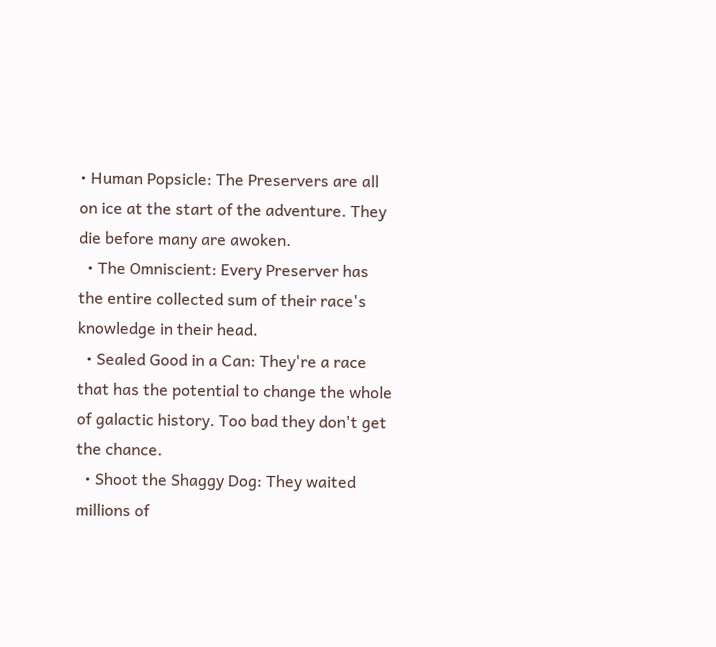• Human Popsicle: The Preservers are all on ice at the start of the adventure. They die before many are awoken.
  • The Omniscient: Every Preserver has the entire collected sum of their race's knowledge in their head.
  • Sealed Good in a Can: They're a race that has the potential to change the whole of galactic history. Too bad they don't get the chance.
  • Shoot the Shaggy Dog: They waited millions of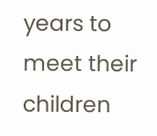years to meet their children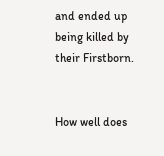and ended up being killed by their Firstborn.


How well does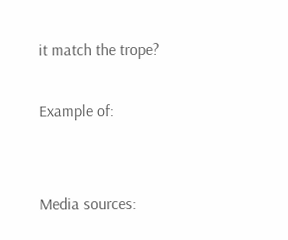it match the trope?

Example of:


Media sources: